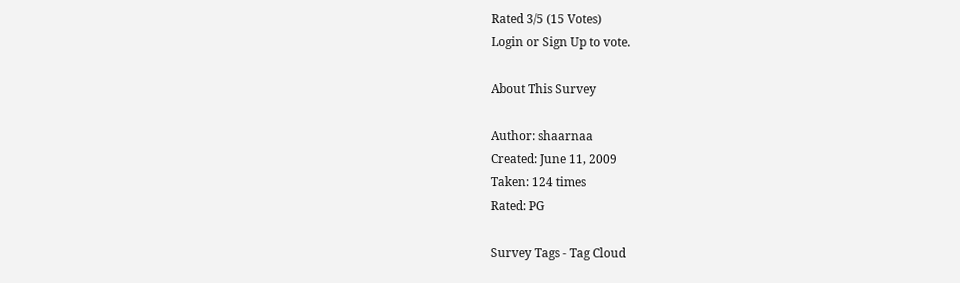Rated 3/5 (15 Votes)
Login or Sign Up to vote.

About This Survey

Author: shaarnaa
Created: June 11, 2009
Taken: 124 times
Rated: PG

Survey Tags - Tag Cloud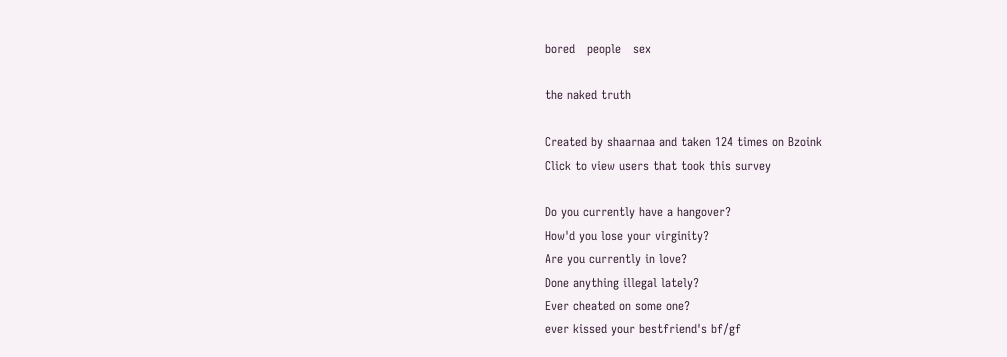bored   people   sex

the naked truth

Created by shaarnaa and taken 124 times on Bzoink
Click to view users that took this survey

Do you currently have a hangover?
How'd you lose your virginity?
Are you currently in love?
Done anything illegal lately?
Ever cheated on some one?
ever kissed your bestfriend's bf/gf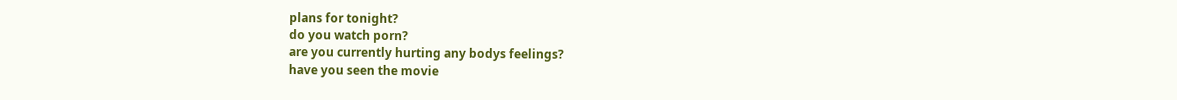plans for tonight?
do you watch porn?
are you currently hurting any bodys feelings?
have you seen the movie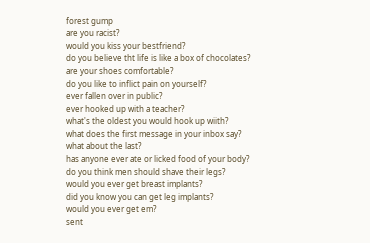forest gump
are you racist?
would you kiss your bestfriend?
do you believe tht life is like a box of chocolates?
are your shoes comfortable?
do you like to inflict pain on yourself?
ever fallen over in public?
ever hooked up with a teacher?
what's the oldest you would hook up wiith?
what does the first message in your inbox say?
what about the last?
has anyone ever ate or licked food of your body?
do you think men should shave their legs?
would you ever get breast implants?
did you know you can get leg implants?
would you ever get em?
sent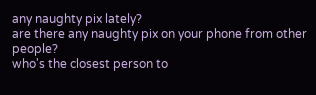any naughty pix lately?
are there any naughty pix on your phone from other people?
who's the closest person to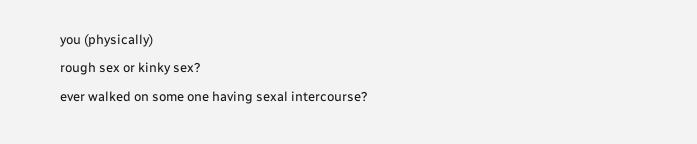you (physically)
rough sex or kinky sex?
ever walked on some one having sexal intercourse?